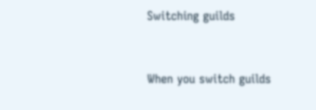Switching guilds


When you switch guilds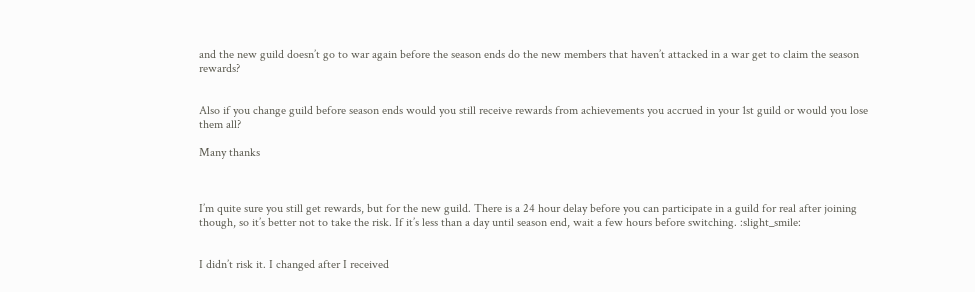and the new guild doesn’t go to war again before the season ends do the new members that haven’t attacked in a war get to claim the season rewards?


Also if you change guild before season ends would you still receive rewards from achievements you accrued in your 1st guild or would you lose them all?

Many thanks



I’m quite sure you still get rewards, but for the new guild. There is a 24 hour delay before you can participate in a guild for real after joining though, so it’s better not to take the risk. If it’s less than a day until season end, wait a few hours before switching. :slight_smile:


I didn’t risk it. I changed after I received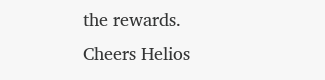the rewards.
Cheers Helios